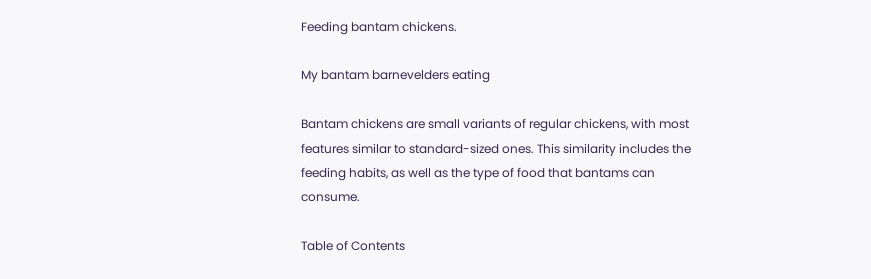Feeding bantam chickens.

My bantam barnevelders eating

Bantam chickens are small variants of regular chickens, with most features similar to standard-sized ones. This similarity includes the feeding habits, as well as the type of food that bantams can consume.

Table of Contents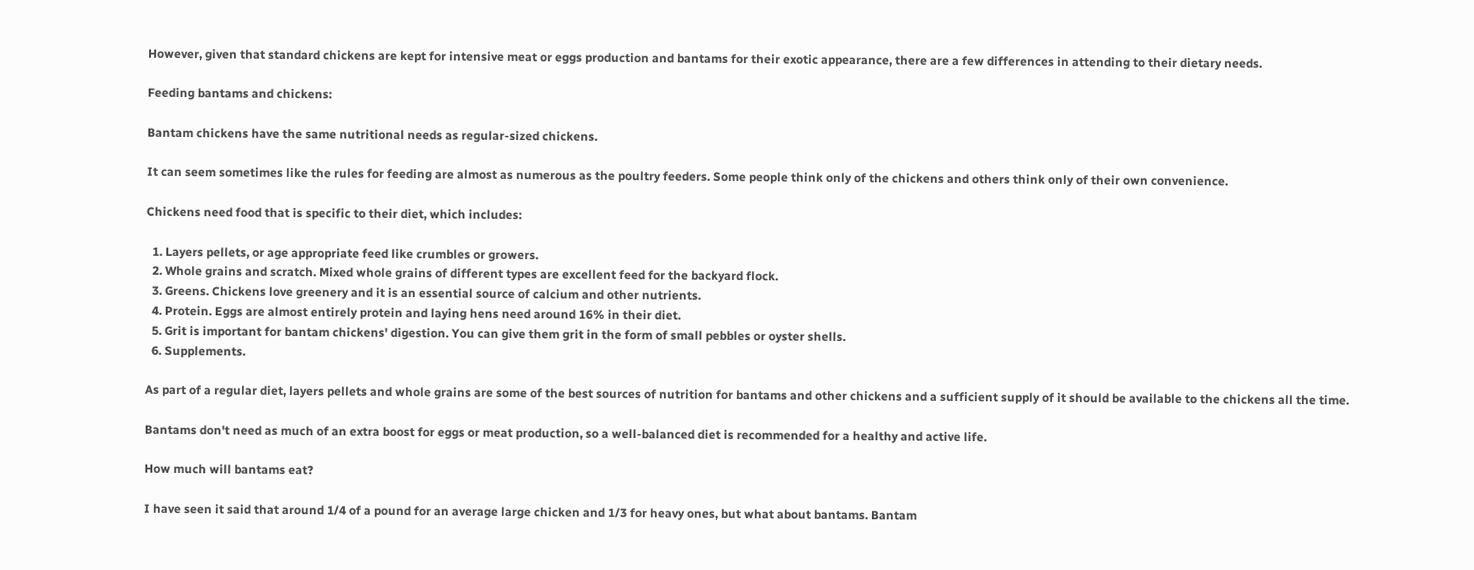However, given that standard chickens are kept for intensive meat or eggs production and bantams for their exotic appearance, there are a few differences in attending to their dietary needs.

Feeding bantams and chickens:

Bantam chickens have the same nutritional needs as regular-sized chickens.

It can seem sometimes like the rules for feeding are almost as numerous as the poultry feeders. Some people think only of the chickens and others think only of their own convenience.

Chickens need food that is specific to their diet, which includes:

  1. Layers pellets, or age appropriate feed like crumbles or growers.
  2. Whole grains and scratch. Mixed whole grains of different types are excellent feed for the backyard flock.
  3. Greens. Chickens love greenery and it is an essential source of calcium and other nutrients.
  4. Protein. Eggs are almost entirely protein and laying hens need around 16% in their diet.
  5. Grit is important for bantam chickens' digestion. You can give them grit in the form of small pebbles or oyster shells.
  6. Supplements.

As part of a regular diet, layers pellets and whole grains are some of the best sources of nutrition for bantams and other chickens and a sufficient supply of it should be available to the chickens all the time.

Bantams don't need as much of an extra boost for eggs or meat production, so a well-balanced diet is recommended for a healthy and active life.

How much will bantams eat?

I have seen it said that around 1/4 of a pound for an average large chicken and 1/3 for heavy ones, but what about bantams. Bantam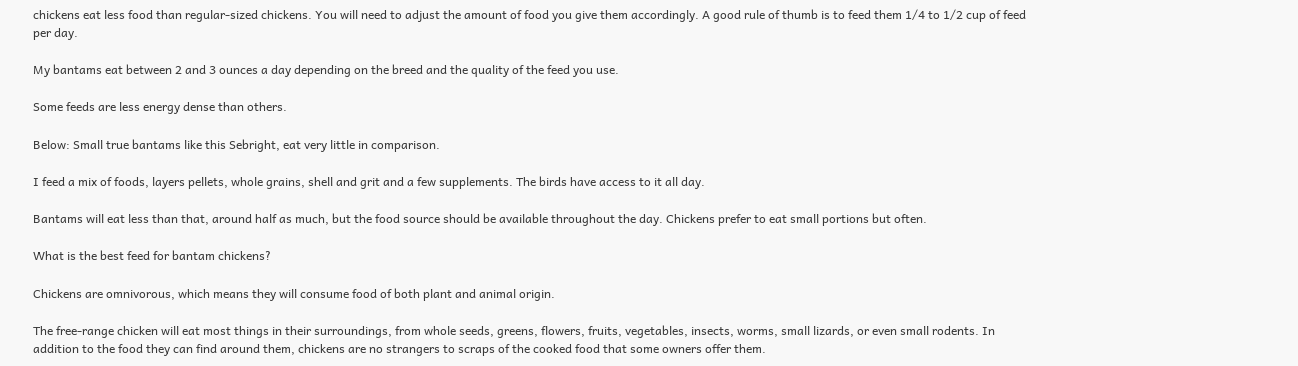chickens eat less food than regular-sized chickens. You will need to adjust the amount of food you give them accordingly. A good rule of thumb is to feed them 1/4 to 1/2 cup of feed per day.

My bantams eat between 2 and 3 ounces a day depending on the breed and the quality of the feed you use.

Some feeds are less energy dense than others.

Below: Small true bantams like this Sebright, eat very little in comparison.

I feed a mix of foods, layers pellets, whole grains, shell and grit and a few supplements. The birds have access to it all day.

Bantams will eat less than that, around half as much, but the food source should be available throughout the day. Chickens prefer to eat small portions but often.

What is the best feed for bantam chickens?

Chickens are omnivorous, which means they will consume food of both plant and animal origin.

The free-range chicken will eat most things in their surroundings, from whole seeds, greens, flowers, fruits, vegetables, insects, worms, small lizards, or even small rodents. In addition to the food they can find around them, chickens are no strangers to scraps of the cooked food that some owners offer them.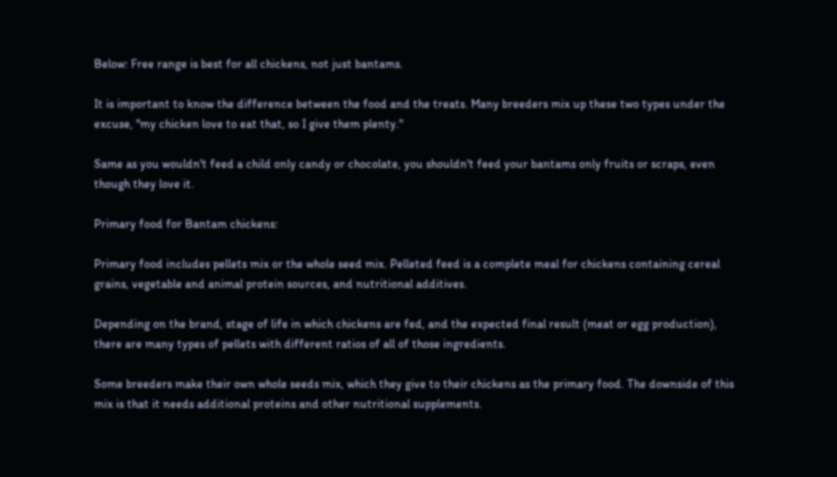Below: Free range is best for all chickens, not just bantams.

It is important to know the difference between the food and the treats. Many breeders mix up these two types under the excuse, "my chicken love to eat that, so I give them plenty."

Same as you wouldn't feed a child only candy or chocolate, you shouldn't feed your bantams only fruits or scraps, even though they love it.

Primary food for Bantam chickens:

Primary food includes pellets mix or the whole seed mix. Pelleted feed is a complete meal for chickens containing cereal grains, vegetable and animal protein sources, and nutritional additives.

Depending on the brand, stage of life in which chickens are fed, and the expected final result (meat or egg production), there are many types of pellets with different ratios of all of those ingredients.

Some breeders make their own whole seeds mix, which they give to their chickens as the primary food. The downside of this mix is that it needs additional proteins and other nutritional supplements.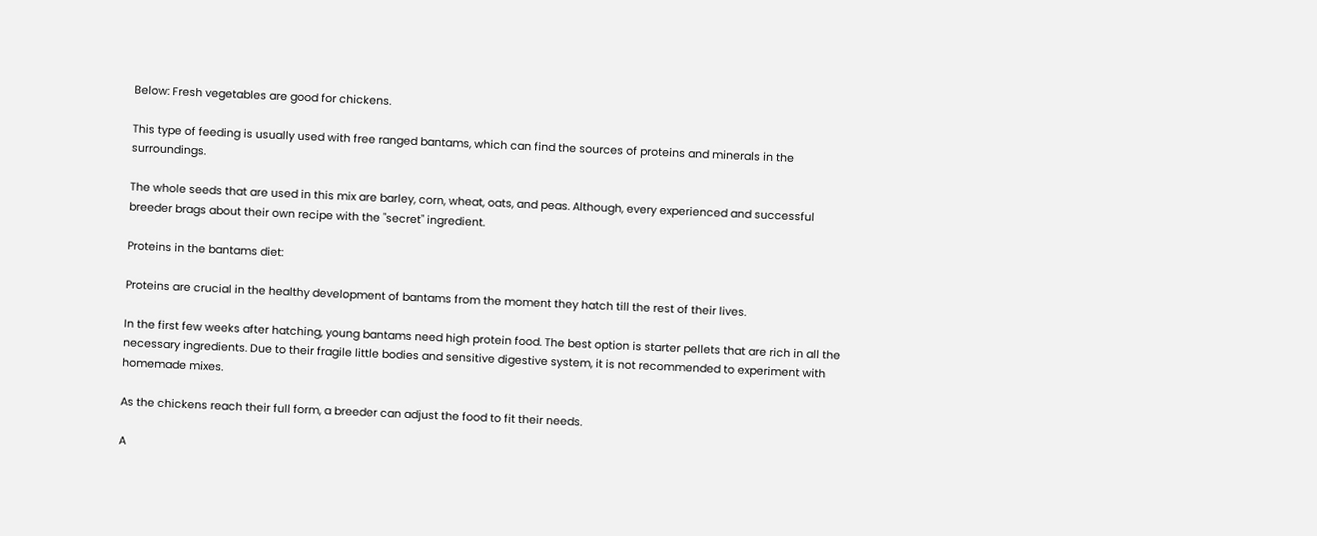Below: Fresh vegetables are good for chickens.

This type of feeding is usually used with free ranged bantams, which can find the sources of proteins and minerals in the surroundings.

The whole seeds that are used in this mix are barley, corn, wheat, oats, and peas. Although, every experienced and successful breeder brags about their own recipe with the "secret" ingredient.

Proteins in the bantams diet:

Proteins are crucial in the healthy development of bantams from the moment they hatch till the rest of their lives.

In the first few weeks after hatching, young bantams need high protein food. The best option is starter pellets that are rich in all the necessary ingredients. Due to their fragile little bodies and sensitive digestive system, it is not recommended to experiment with homemade mixes.

As the chickens reach their full form, a breeder can adjust the food to fit their needs.

A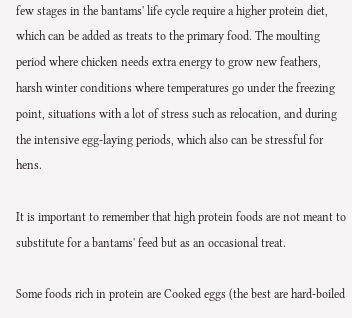few stages in the bantams' life cycle require a higher protein diet, which can be added as treats to the primary food. The moulting period where chicken needs extra energy to grow new feathers, harsh winter conditions where temperatures go under the freezing point, situations with a lot of stress such as relocation, and during the intensive egg-laying periods, which also can be stressful for hens.

It is important to remember that high protein foods are not meant to substitute for a bantams' feed but as an occasional treat.

Some foods rich in protein are Cooked eggs (the best are hard-boiled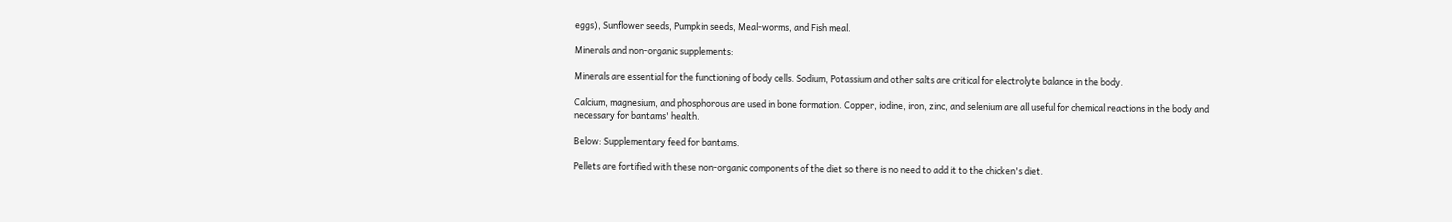eggs), Sunflower seeds, Pumpkin seeds, Meal-worms, and Fish meal.

Minerals and non-organic supplements:

Minerals are essential for the functioning of body cells. Sodium, Potassium and other salts are critical for electrolyte balance in the body.

Calcium, magnesium, and phosphorous are used in bone formation. Copper, iodine, iron, zinc, and selenium are all useful for chemical reactions in the body and necessary for bantams' health.

Below: Supplementary feed for bantams.

Pellets are fortified with these non-organic components of the diet so there is no need to add it to the chicken's diet.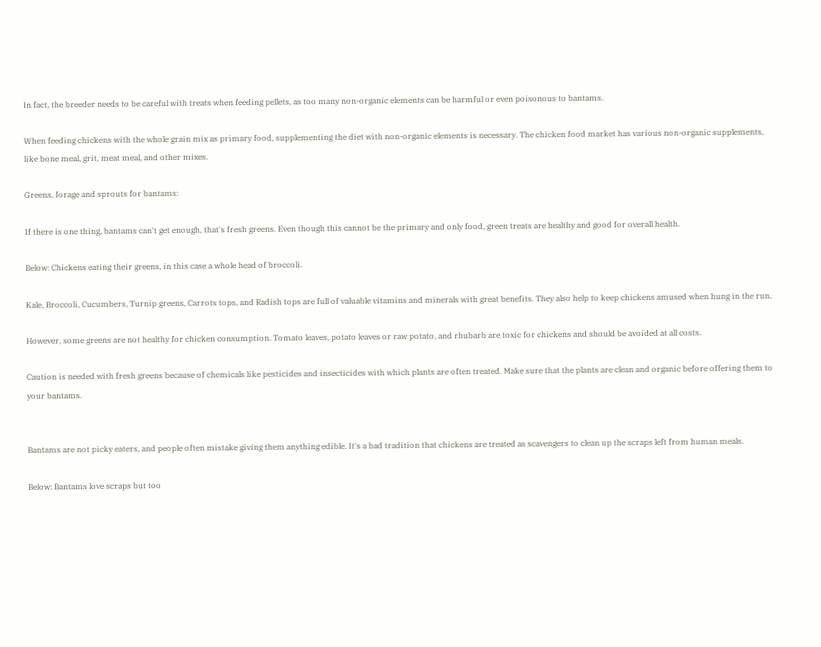In fact, the breeder needs to be careful with treats when feeding pellets, as too many non-organic elements can be harmful or even poisonous to bantams.

When feeding chickens with the whole grain mix as primary food, supplementing the diet with non-organic elements is necessary. The chicken food market has various non-organic supplements, like bone meal, grit, meat meal, and other mixes.

Greens, forage and sprouts for bantams:

If there is one thing, bantams can't get enough, that's fresh greens. Even though this cannot be the primary and only food, green treats are healthy and good for overall health.

Below: Chickens eating their greens, in this case a whole head of broccoli.

Kale, Broccoli, Cucumbers, Turnip greens, Carrots tops, and Radish tops are full of valuable vitamins and minerals with great benefits. They also help to keep chickens amused when hung in the run.

However, some greens are not healthy for chicken consumption. Tomato leaves, potato leaves or raw potato, and rhubarb are toxic for chickens and should be avoided at all costs.

Caution is needed with fresh greens because of chemicals like pesticides and insecticides with which plants are often treated. Make sure that the plants are clean and organic before offering them to your bantams.


Bantams are not picky eaters, and people often mistake giving them anything edible. It's a bad tradition that chickens are treated as scavengers to clean up the scraps left from human meals.

Below: Bantams love scraps but too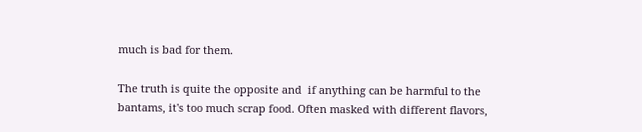much is bad for them.

The truth is quite the opposite and  if anything can be harmful to the bantams, it's too much scrap food. Often masked with different flavors,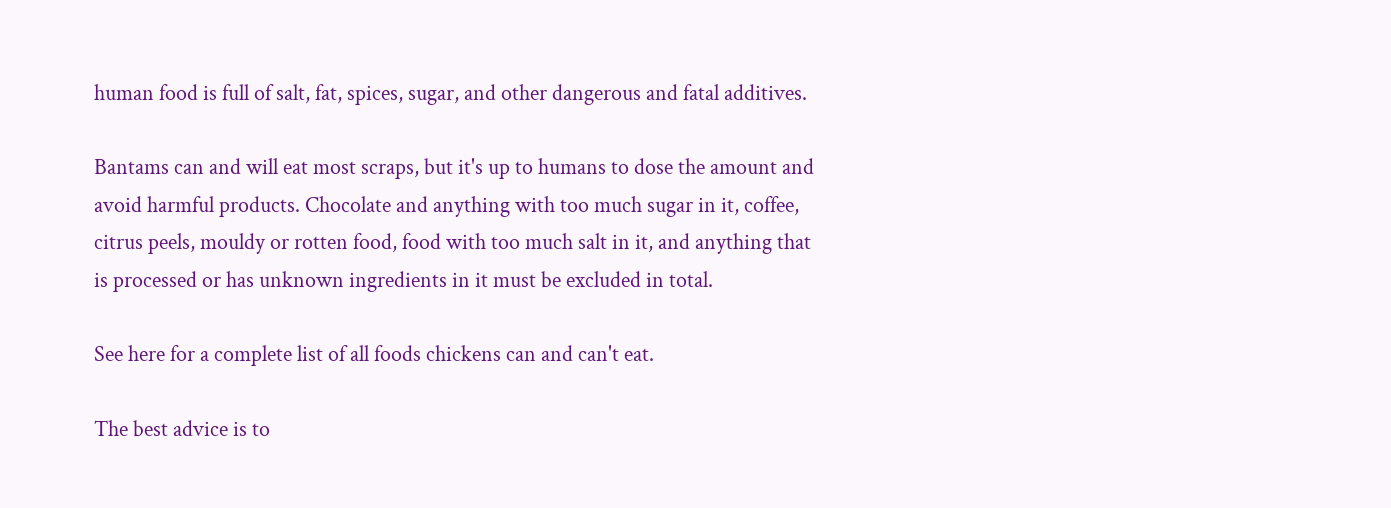human food is full of salt, fat, spices, sugar, and other dangerous and fatal additives.

Bantams can and will eat most scraps, but it's up to humans to dose the amount and avoid harmful products. Chocolate and anything with too much sugar in it, coffee, citrus peels, mouldy or rotten food, food with too much salt in it, and anything that is processed or has unknown ingredients in it must be excluded in total.

See here for a complete list of all foods chickens can and can't eat.

The best advice is to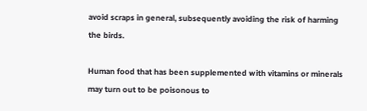avoid scraps in general, subsequently avoiding the risk of harming the birds.

Human food that has been supplemented with vitamins or minerals may turn out to be poisonous to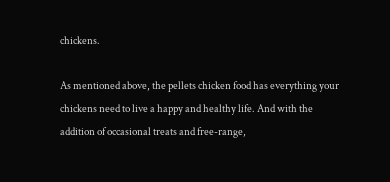chickens.

As mentioned above, the pellets chicken food has everything your chickens need to live a happy and healthy life. And with the addition of occasional treats and free-range,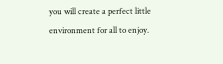you will create a perfect little environment for all to enjoy.